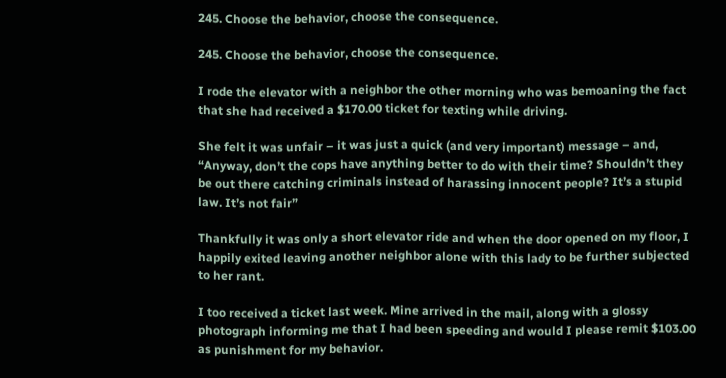245. Choose the behavior, choose the consequence.

245. Choose the behavior, choose the consequence.

I rode the elevator with a neighbor the other morning who was bemoaning the fact that she had received a $170.00 ticket for texting while driving.

She felt it was unfair – it was just a quick (and very important) message – and, “Anyway, don’t the cops have anything better to do with their time? Shouldn’t they be out there catching criminals instead of harassing innocent people? It’s a stupid law. It’s not fair”

Thankfully it was only a short elevator ride and when the door opened on my floor, I happily exited leaving another neighbor alone with this lady to be further subjected to her rant.

I too received a ticket last week. Mine arrived in the mail, along with a glossy photograph informing me that I had been speeding and would I please remit $103.00 as punishment for my behavior.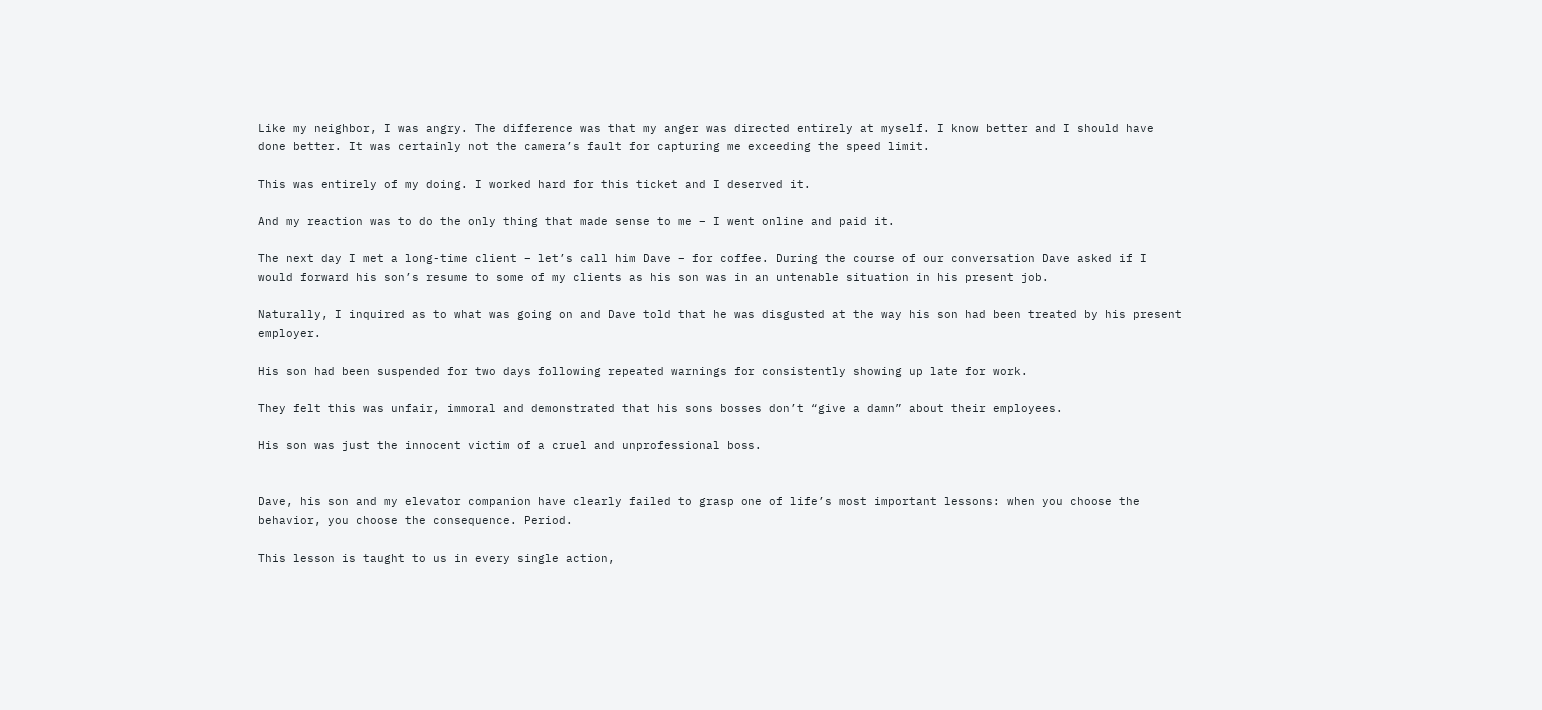Like my neighbor, I was angry. The difference was that my anger was directed entirely at myself. I know better and I should have done better. It was certainly not the camera’s fault for capturing me exceeding the speed limit.

This was entirely of my doing. I worked hard for this ticket and I deserved it.

And my reaction was to do the only thing that made sense to me – I went online and paid it.

The next day I met a long-time client – let’s call him Dave – for coffee. During the course of our conversation Dave asked if I would forward his son’s resume to some of my clients as his son was in an untenable situation in his present job.

Naturally, I inquired as to what was going on and Dave told that he was disgusted at the way his son had been treated by his present employer.

His son had been suspended for two days following repeated warnings for consistently showing up late for work.

They felt this was unfair, immoral and demonstrated that his sons bosses don’t “give a damn” about their employees.

His son was just the innocent victim of a cruel and unprofessional boss.


Dave, his son and my elevator companion have clearly failed to grasp one of life’s most important lessons: when you choose the behavior, you choose the consequence. Period.

This lesson is taught to us in every single action,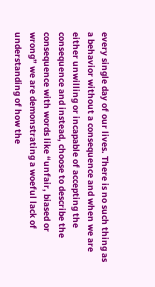every single day of our lives. There is no such thing as a behavior without a consequence and when we are either unwilling or incapable of accepting the consequence and instead, choose to describe the consequence with words like “unfair, biased or wrong” we are demonstrating a woeful lack of understanding of how the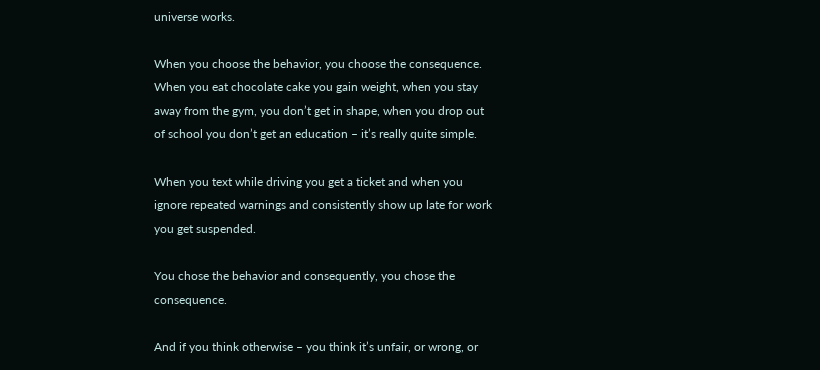universe works.

When you choose the behavior, you choose the consequence. When you eat chocolate cake you gain weight, when you stay away from the gym, you don’t get in shape, when you drop out of school you don’t get an education – it’s really quite simple.

When you text while driving you get a ticket and when you ignore repeated warnings and consistently show up late for work you get suspended.

You chose the behavior and consequently, you chose the consequence.

And if you think otherwise – you think it’s unfair, or wrong, or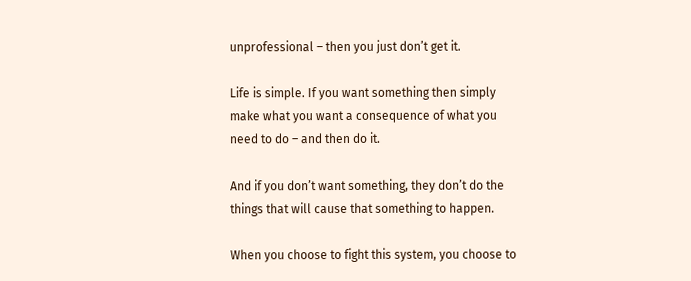unprofessional – then you just don’t get it.

Life is simple. If you want something then simply make what you want a consequence of what you need to do – and then do it.

And if you don’t want something, they don’t do the things that will cause that something to happen.

When you choose to fight this system, you choose to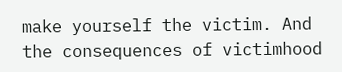make yourself the victim. And the consequences of victimhood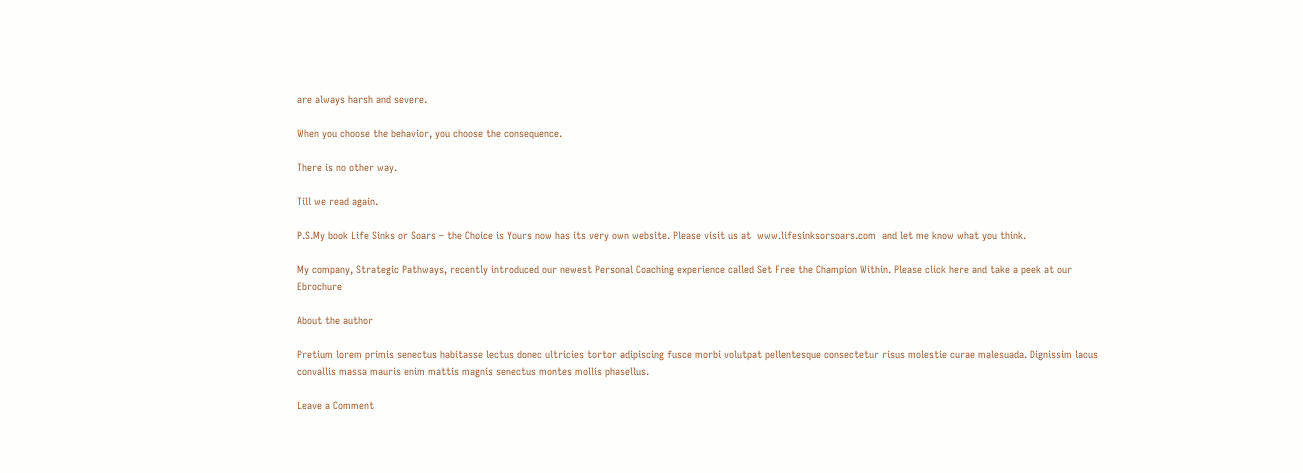are always harsh and severe.

When you choose the behavior, you choose the consequence.

There is no other way.

Till we read again.

P.S.My book Life Sinks or Soars – the Choice is Yours now has its very own website. Please visit us at  www.lifesinksorsoars.com  and let me know what you think.

My company, Strategic Pathways, recently introduced our newest Personal Coaching experience called Set Free the Champion Within. Please click here and take a peek at our Ebrochure

About the author

Pretium lorem primis senectus habitasse lectus donec ultricies tortor adipiscing fusce morbi volutpat pellentesque consectetur risus molestie curae malesuada. Dignissim lacus convallis massa mauris enim mattis magnis senectus montes mollis phasellus.

Leave a Comment